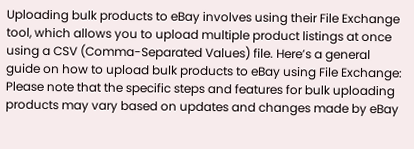Uploading bulk products to eBay involves using their File Exchange tool, which allows you to upload multiple product listings at once using a CSV (Comma-Separated Values) file. Here’s a general guide on how to upload bulk products to eBay using File Exchange: Please note that the specific steps and features for bulk uploading products may vary based on updates and changes made by eBay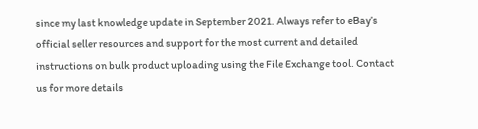since my last knowledge update in September 2021. Always refer to eBay’s official seller resources and support for the most current and detailed instructions on bulk product uploading using the File Exchange tool. Contact us for more details